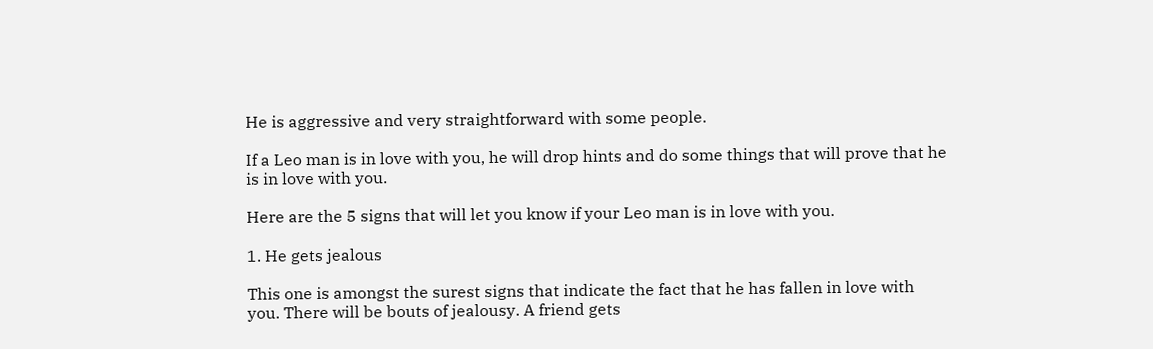He is aggressive and very straightforward with some people.

If a Leo man is in love with you, he will drop hints and do some things that will prove that he is in love with you.

Here are the 5 signs that will let you know if your Leo man is in love with you.

1. He gets jealous

This one is amongst the surest signs that indicate the fact that he has fallen in love with you. There will be bouts of jealousy. A friend gets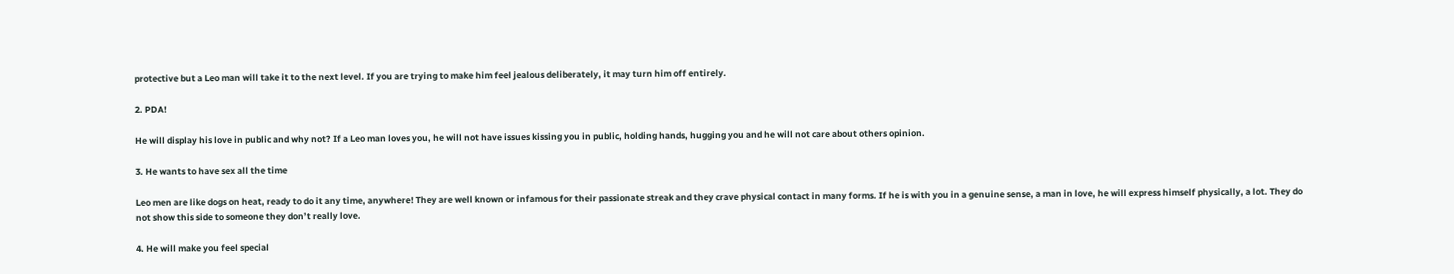protective but a Leo man will take it to the next level. If you are trying to make him feel jealous deliberately, it may turn him off entirely.

2. PDA!

He will display his love in public and why not? If a Leo man loves you, he will not have issues kissing you in public, holding hands, hugging you and he will not care about others opinion.

3. He wants to have sex all the time

Leo men are like dogs on heat, ready to do it any time, anywhere! They are well known or infamous for their passionate streak and they crave physical contact in many forms. If he is with you in a genuine sense, a man in love, he will express himself physically, a lot. They do not show this side to someone they don’t really love.

4. He will make you feel special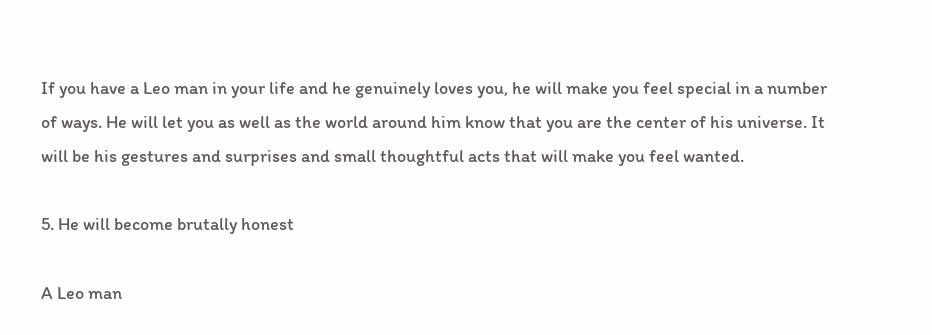If you have a Leo man in your life and he genuinely loves you, he will make you feel special in a number of ways. He will let you as well as the world around him know that you are the center of his universe. It will be his gestures and surprises and small thoughtful acts that will make you feel wanted.

5. He will become brutally honest

A Leo man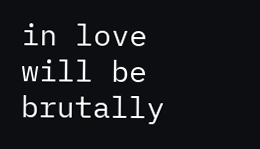in love will be brutally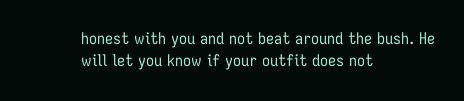honest with you and not beat around the bush. He will let you know if your outfit does not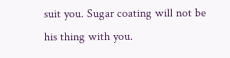suit you. Sugar coating will not be his thing with you.